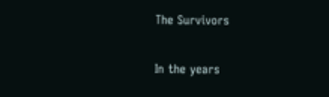The Survivors

In the years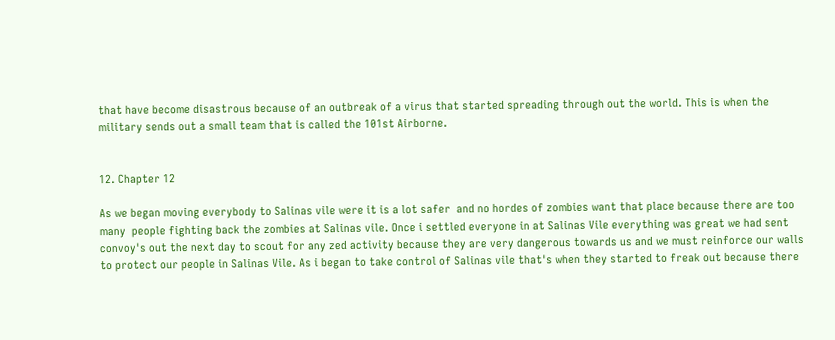that have become disastrous because of an outbreak of a virus that started spreading through out the world. This is when the military sends out a small team that is called the 101st Airborne.


12. Chapter 12

As we began moving everybody to Salinas vile were it is a lot safer  and no hordes of zombies want that place because there are too many  people fighting back the zombies at Salinas vile. Once i settled everyone in at Salinas Vile everything was great we had sent convoy's out the next day to scout for any zed activity because they are very dangerous towards us and we must reinforce our walls to protect our people in Salinas Vile. As i began to take control of Salinas vile that's when they started to freak out because there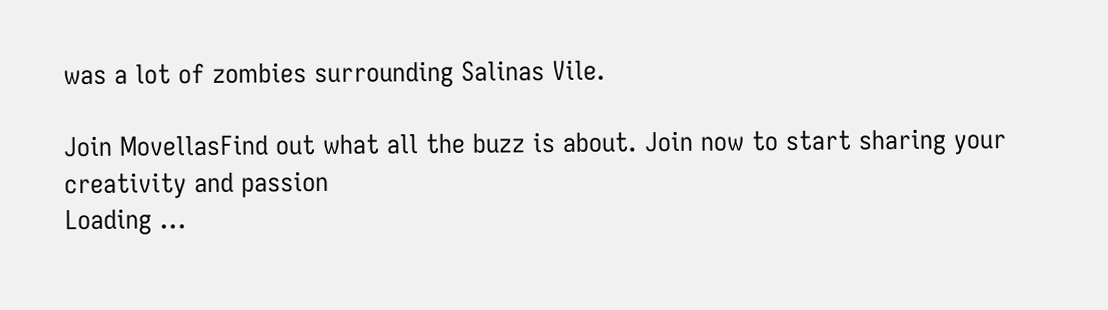was a lot of zombies surrounding Salinas Vile.

Join MovellasFind out what all the buzz is about. Join now to start sharing your creativity and passion
Loading ...